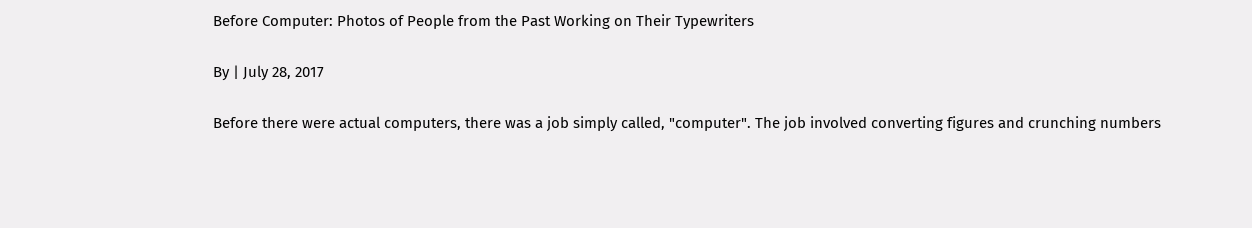Before Computer: Photos of People from the Past Working on Their Typewriters

By | July 28, 2017

Before there were actual computers, there was a job simply called, "computer". The job involved converting figures and crunching numbers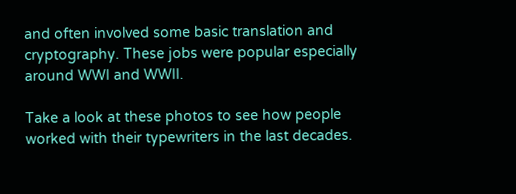and often involved some basic translation and cryptography. These jobs were popular especially around WWI and WWII.

Take a look at these photos to see how people worked with their typewriters in the last decades.